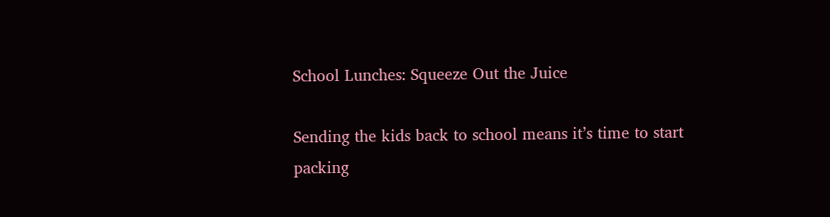School Lunches: Squeeze Out the Juice

Sending the kids back to school means it’s time to start packing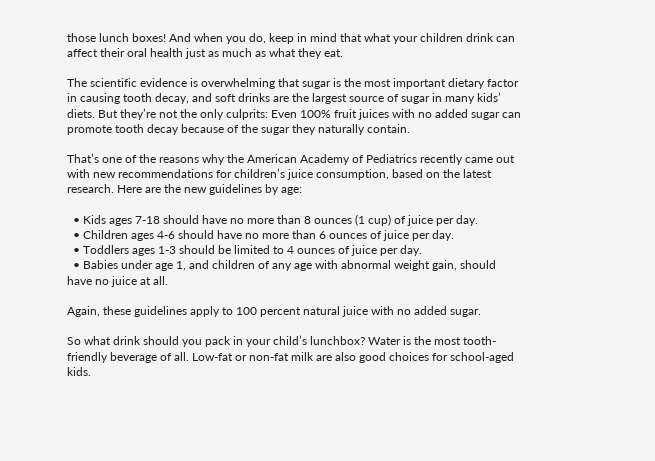those lunch boxes! And when you do, keep in mind that what your children drink can affect their oral health just as much as what they eat.

The scientific evidence is overwhelming that sugar is the most important dietary factor in causing tooth decay, and soft drinks are the largest source of sugar in many kids’ diets. But they’re not the only culprits: Even 100% fruit juices with no added sugar can promote tooth decay because of the sugar they naturally contain.

That’s one of the reasons why the American Academy of Pediatrics recently came out with new recommendations for children’s juice consumption, based on the latest research. Here are the new guidelines by age:

  • Kids ages 7-18 should have no more than 8 ounces (1 cup) of juice per day.
  • Children ages 4-6 should have no more than 6 ounces of juice per day.
  • Toddlers ages 1-3 should be limited to 4 ounces of juice per day.
  • Babies under age 1, and children of any age with abnormal weight gain, should have no juice at all.

Again, these guidelines apply to 100 percent natural juice with no added sugar.

So what drink should you pack in your child’s lunchbox? Water is the most tooth-friendly beverage of all. Low-fat or non-fat milk are also good choices for school-aged kids.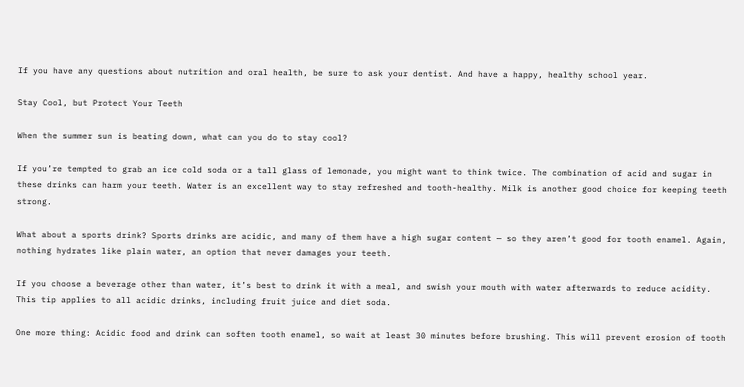If you have any questions about nutrition and oral health, be sure to ask your dentist. And have a happy, healthy school year.

Stay Cool, but Protect Your Teeth

When the summer sun is beating down, what can you do to stay cool?

If you’re tempted to grab an ice cold soda or a tall glass of lemonade, you might want to think twice. The combination of acid and sugar in these drinks can harm your teeth. Water is an excellent way to stay refreshed and tooth-healthy. Milk is another good choice for keeping teeth strong.

What about a sports drink? Sports drinks are acidic, and many of them have a high sugar content — so they aren’t good for tooth enamel. Again, nothing hydrates like plain water, an option that never damages your teeth.

If you choose a beverage other than water, it’s best to drink it with a meal, and swish your mouth with water afterwards to reduce acidity. This tip applies to all acidic drinks, including fruit juice and diet soda.

One more thing: Acidic food and drink can soften tooth enamel, so wait at least 30 minutes before brushing. This will prevent erosion of tooth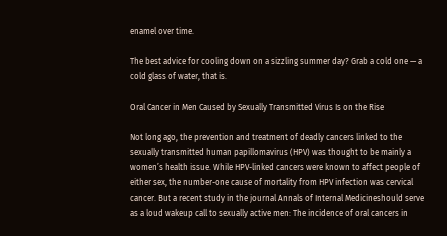enamel over time.

The best advice for cooling down on a sizzling summer day? Grab a cold one — a cold glass of water, that is.

Oral Cancer in Men Caused by Sexually Transmitted Virus Is on the Rise

Not long ago, the prevention and treatment of deadly cancers linked to the sexually transmitted human papillomavirus (HPV) was thought to be mainly a women’s health issue. While HPV-linked cancers were known to affect people of either sex, the number-one cause of mortality from HPV infection was cervical cancer. But a recent study in the journal Annals of Internal Medicineshould serve as a loud wakeup call to sexually active men: The incidence of oral cancers in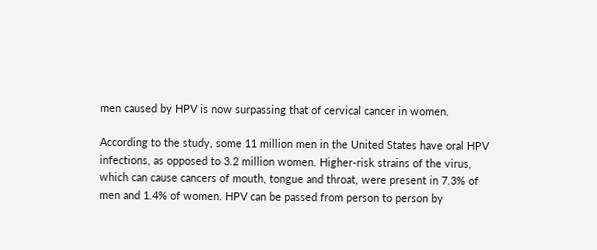men caused by HPV is now surpassing that of cervical cancer in women.

According to the study, some 11 million men in the United States have oral HPV infections, as opposed to 3.2 million women. Higher-risk strains of the virus, which can cause cancers of mouth, tongue and throat, were present in 7.3% of men and 1.4% of women. HPV can be passed from person to person by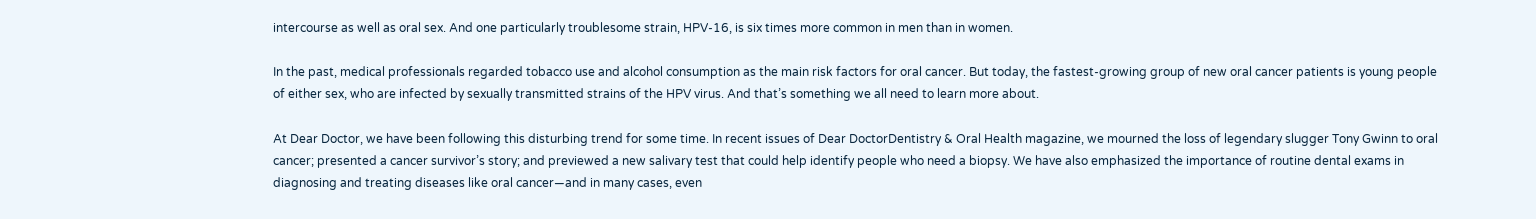intercourse as well as oral sex. And one particularly troublesome strain, HPV-16, is six times more common in men than in women.

In the past, medical professionals regarded tobacco use and alcohol consumption as the main risk factors for oral cancer. But today, the fastest-growing group of new oral cancer patients is young people of either sex, who are infected by sexually transmitted strains of the HPV virus. And that’s something we all need to learn more about.

At Dear Doctor, we have been following this disturbing trend for some time. In recent issues of Dear DoctorDentistry & Oral Health magazine, we mourned the loss of legendary slugger Tony Gwinn to oral cancer; presented a cancer survivor’s story; and previewed a new salivary test that could help identify people who need a biopsy. We have also emphasized the importance of routine dental exams in diagnosing and treating diseases like oral cancer—and in many cases, even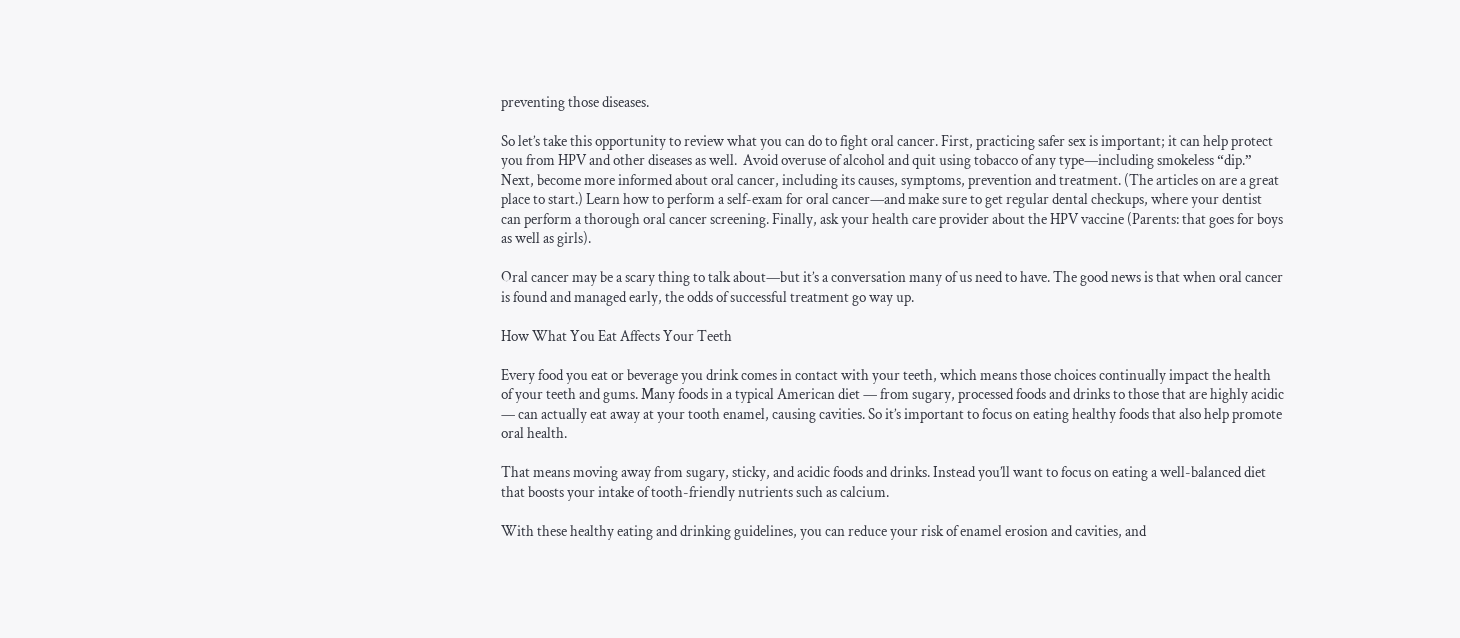preventing those diseases.

So let’s take this opportunity to review what you can do to fight oral cancer. First, practicing safer sex is important; it can help protect you from HPV and other diseases as well.  Avoid overuse of alcohol and quit using tobacco of any type—including smokeless “dip.” Next, become more informed about oral cancer, including its causes, symptoms, prevention and treatment. (The articles on are a great place to start.) Learn how to perform a self-exam for oral cancer—and make sure to get regular dental checkups, where your dentist can perform a thorough oral cancer screening. Finally, ask your health care provider about the HPV vaccine (Parents: that goes for boys as well as girls).

Oral cancer may be a scary thing to talk about—but it’s a conversation many of us need to have. The good news is that when oral cancer is found and managed early, the odds of successful treatment go way up.

How What You Eat Affects Your Teeth

Every food you eat or beverage you drink comes in contact with your teeth, which means those choices continually impact the health of your teeth and gums. Many foods in a typical American diet — from sugary, processed foods and drinks to those that are highly acidic — can actually eat away at your tooth enamel, causing cavities. So it’s important to focus on eating healthy foods that also help promote oral health.

That means moving away from sugary, sticky, and acidic foods and drinks. Instead you’ll want to focus on eating a well-balanced diet that boosts your intake of tooth-friendly nutrients such as calcium.

With these healthy eating and drinking guidelines, you can reduce your risk of enamel erosion and cavities, and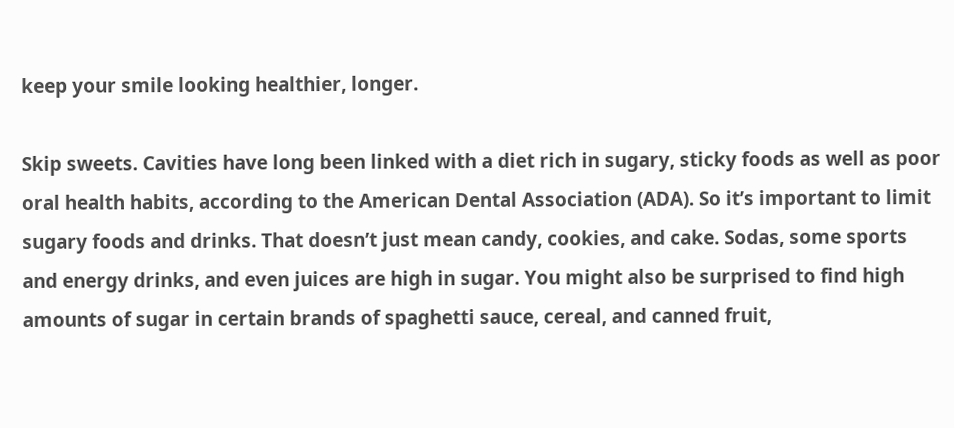keep your smile looking healthier, longer.

Skip sweets. Cavities have long been linked with a diet rich in sugary, sticky foods as well as poor oral health habits, according to the American Dental Association (ADA). So it’s important to limit sugary foods and drinks. That doesn’t just mean candy, cookies, and cake. Sodas, some sports and energy drinks, and even juices are high in sugar. You might also be surprised to find high amounts of sugar in certain brands of spaghetti sauce, cereal, and canned fruit,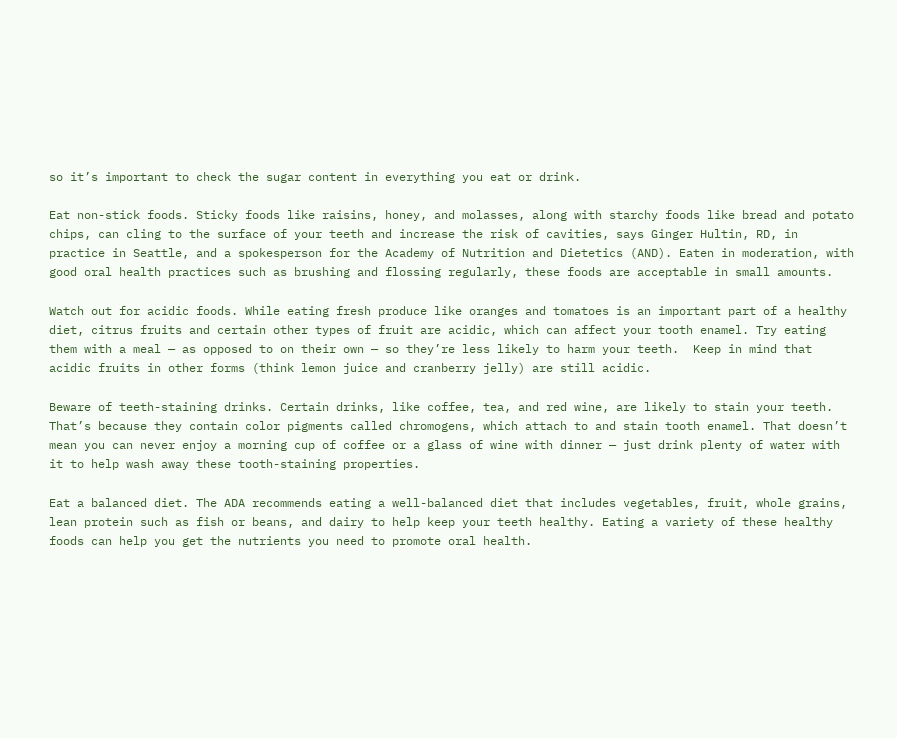so it’s important to check the sugar content in everything you eat or drink.

Eat non-stick foods. Sticky foods like raisins, honey, and molasses, along with starchy foods like bread and potato chips, can cling to the surface of your teeth and increase the risk of cavities, says Ginger Hultin, RD, in practice in Seattle, and a spokesperson for the Academy of Nutrition and Dietetics (AND). Eaten in moderation, with good oral health practices such as brushing and flossing regularly, these foods are acceptable in small amounts.

Watch out for acidic foods. While eating fresh produce like oranges and tomatoes is an important part of a healthy diet, citrus fruits and certain other types of fruit are acidic, which can affect your tooth enamel. Try eating them with a meal — as opposed to on their own — so they’re less likely to harm your teeth.  Keep in mind that acidic fruits in other forms (think lemon juice and cranberry jelly) are still acidic.

Beware of teeth-staining drinks. Certain drinks, like coffee, tea, and red wine, are likely to stain your teeth. That’s because they contain color pigments called chromogens, which attach to and stain tooth enamel. That doesn’t mean you can never enjoy a morning cup of coffee or a glass of wine with dinner — just drink plenty of water with it to help wash away these tooth-staining properties.

Eat a balanced diet. The ADA recommends eating a well-balanced diet that includes vegetables, fruit, whole grains, lean protein such as fish or beans, and dairy to help keep your teeth healthy. Eating a variety of these healthy foods can help you get the nutrients you need to promote oral health.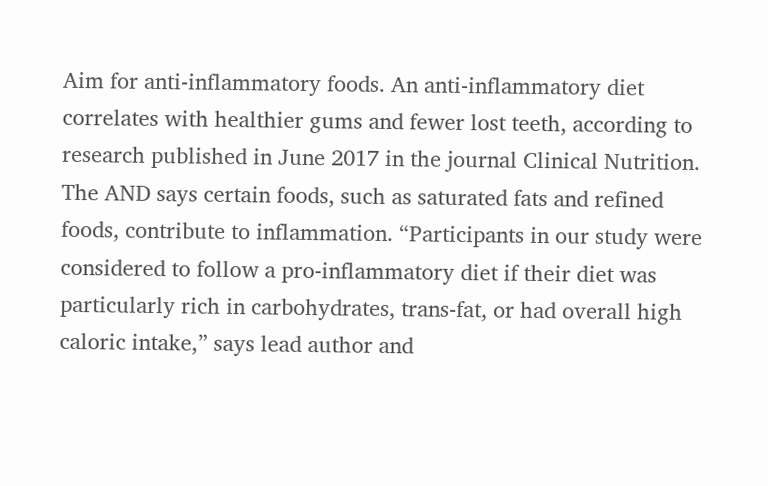Aim for anti-inflammatory foods. An anti-inflammatory diet correlates with healthier gums and fewer lost teeth, according to research published in June 2017 in the journal Clinical Nutrition. The AND says certain foods, such as saturated fats and refined foods, contribute to inflammation. “Participants in our study were considered to follow a pro-inflammatory diet if their diet was particularly rich in carbohydrates, trans-fat, or had overall high caloric intake,” says lead author and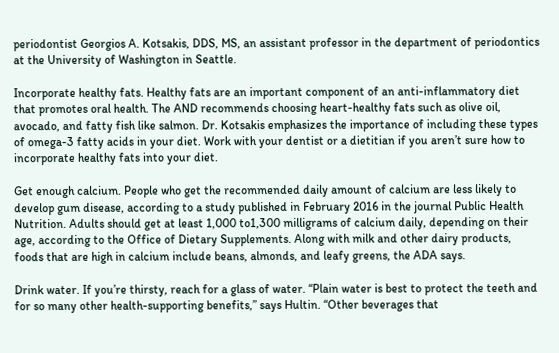periodontist Georgios A. Kotsakis, DDS, MS, an assistant professor in the department of periodontics at the University of Washington in Seattle.

Incorporate healthy fats. Healthy fats are an important component of an anti-inflammatory diet that promotes oral health. The AND recommends choosing heart-healthy fats such as olive oil, avocado, and fatty fish like salmon. Dr. Kotsakis emphasizes the importance of including these types of omega-3 fatty acids in your diet. Work with your dentist or a dietitian if you aren’t sure how to incorporate healthy fats into your diet.

Get enough calcium. People who get the recommended daily amount of calcium are less likely to develop gum disease, according to a study published in February 2016 in the journal Public Health Nutrition. Adults should get at least 1,000 to1,300 milligrams of calcium daily, depending on their age, according to the Office of Dietary Supplements. Along with milk and other dairy products, foods that are high in calcium include beans, almonds, and leafy greens, the ADA says.

Drink water. If you’re thirsty, reach for a glass of water. “Plain water is best to protect the teeth and for so many other health-supporting benefits,” says Hultin. “Other beverages that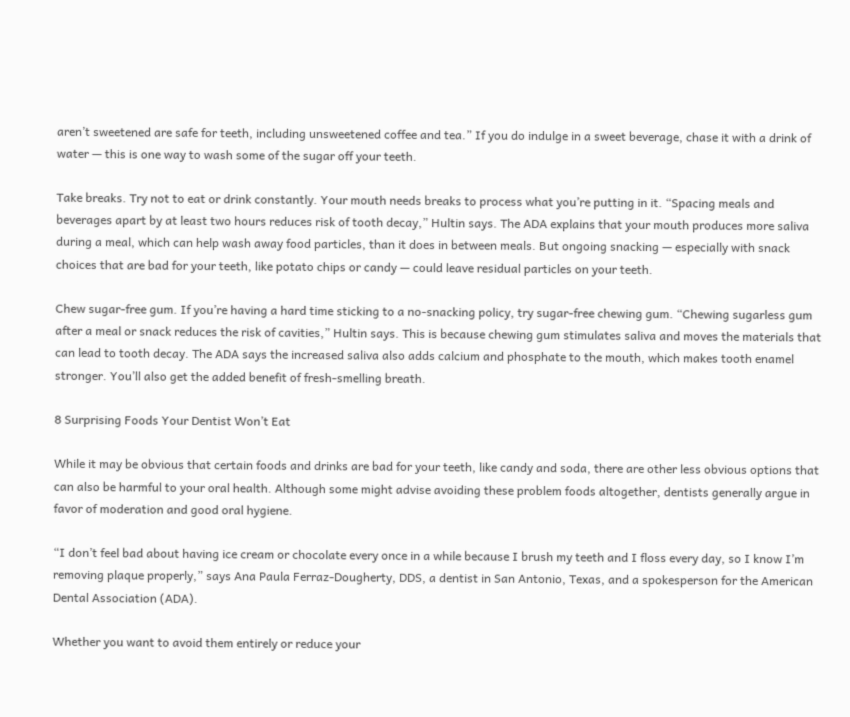aren’t sweetened are safe for teeth, including unsweetened coffee and tea.” If you do indulge in a sweet beverage, chase it with a drink of water — this is one way to wash some of the sugar off your teeth.

Take breaks. Try not to eat or drink constantly. Your mouth needs breaks to process what you’re putting in it. “Spacing meals and beverages apart by at least two hours reduces risk of tooth decay,” Hultin says. The ADA explains that your mouth produces more saliva during a meal, which can help wash away food particles, than it does in between meals. But ongoing snacking — especially with snack choices that are bad for your teeth, like potato chips or candy — could leave residual particles on your teeth.

Chew sugar-free gum. If you’re having a hard time sticking to a no-snacking policy, try sugar-free chewing gum. “Chewing sugarless gum after a meal or snack reduces the risk of cavities,” Hultin says. This is because chewing gum stimulates saliva and moves the materials that can lead to tooth decay. The ADA says the increased saliva also adds calcium and phosphate to the mouth, which makes tooth enamel stronger. You’ll also get the added benefit of fresh-smelling breath.

8 Surprising Foods Your Dentist Won’t Eat

While it may be obvious that certain foods and drinks are bad for your teeth, like candy and soda, there are other less obvious options that can also be harmful to your oral health. Although some might advise avoiding these problem foods altogether, dentists generally argue in favor of moderation and good oral hygiene.

“I don’t feel bad about having ice cream or chocolate every once in a while because I brush my teeth and I floss every day, so I know I’m removing plaque properly,” says Ana Paula Ferraz-Dougherty, DDS, a dentist in San Antonio, Texas, and a spokesperson for the American Dental Association (ADA).

Whether you want to avoid them entirely or reduce your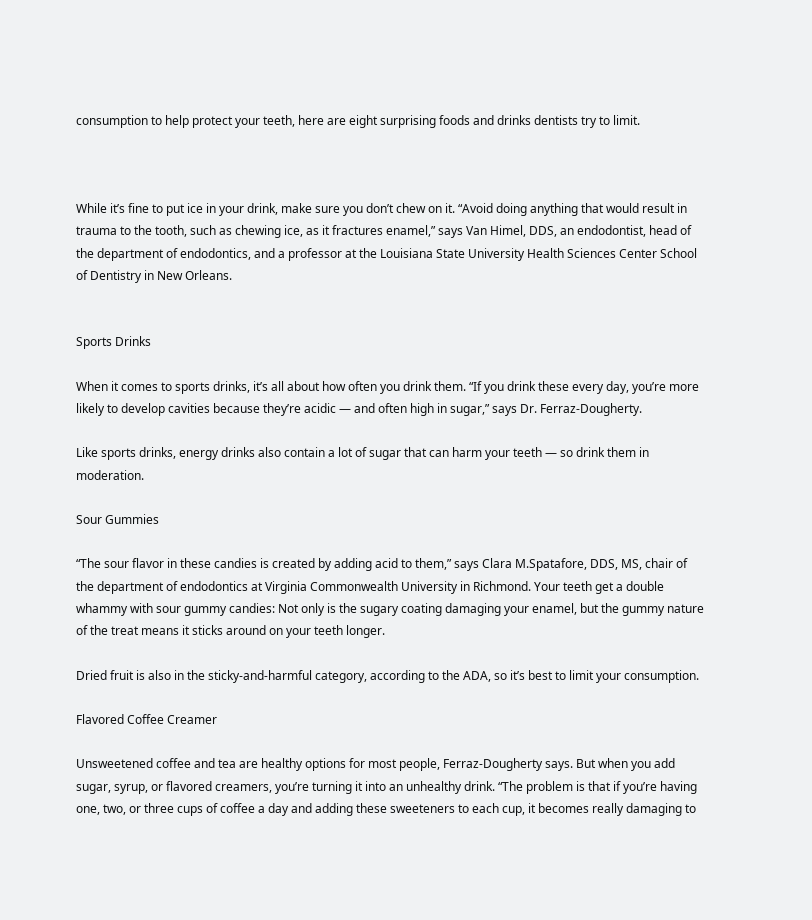consumption to help protect your teeth, here are eight surprising foods and drinks dentists try to limit.



While it’s fine to put ice in your drink, make sure you don’t chew on it. “Avoid doing anything that would result in trauma to the tooth, such as chewing ice, as it fractures enamel,” says Van Himel, DDS, an endodontist, head of the department of endodontics, and a professor at the Louisiana State University Health Sciences Center School of Dentistry in New Orleans.


Sports Drinks

When it comes to sports drinks, it’s all about how often you drink them. “If you drink these every day, you’re more likely to develop cavities because they’re acidic — and often high in sugar,” says Dr. Ferraz-Dougherty.

Like sports drinks, energy drinks also contain a lot of sugar that can harm your teeth — so drink them in moderation.

Sour Gummies

“The sour flavor in these candies is created by adding acid to them,” says Clara M.Spatafore, DDS, MS, chair of the department of endodontics at Virginia Commonwealth University in Richmond. Your teeth get a double whammy with sour gummy candies: Not only is the sugary coating damaging your enamel, but the gummy nature of the treat means it sticks around on your teeth longer.

Dried fruit is also in the sticky-and-harmful category, according to the ADA, so it’s best to limit your consumption.

Flavored Coffee Creamer

Unsweetened coffee and tea are healthy options for most people, Ferraz-Dougherty says. But when you add sugar, syrup, or flavored creamers, you’re turning it into an unhealthy drink. “The problem is that if you’re having one, two, or three cups of coffee a day and adding these sweeteners to each cup, it becomes really damaging to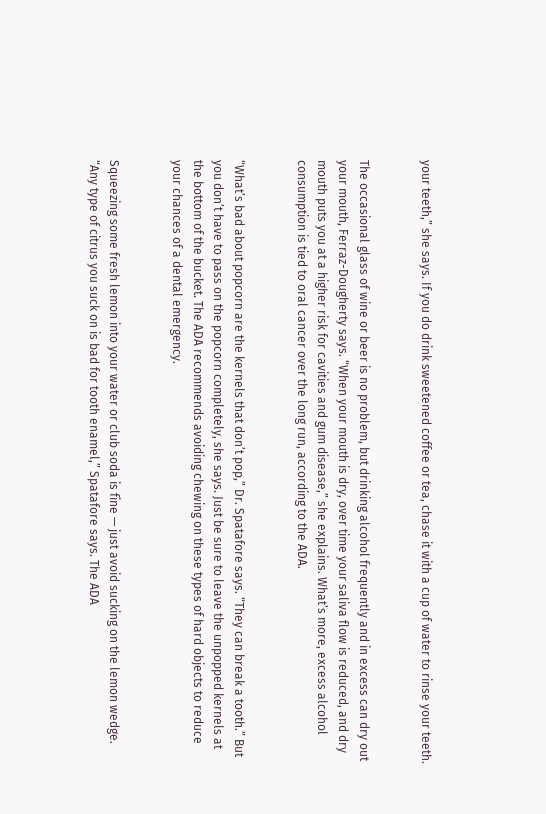your teeth,” she says. If you do drink sweetened coffee or tea, chase it with a cup of water to rinse your teeth.


The occasional glass of wine or beer is no problem, but drinking alcohol frequently and in excess can dry out your mouth, Ferraz-Dougherty says. “When your mouth is dry, over time your saliva flow is reduced, and dry mouth puts you at a higher risk for cavities and gum disease,” she explains. What’s more, excess alcohol consumption is tied to oral cancer over the long run, according to the ADA.


“What’s bad about popcorn are the kernels that don’t pop,” Dr. Spatafore says. “They can break a tooth.” But you don’t have to pass on the popcorn completely, she says. Just be sure to leave the unpopped kernels at the bottom of the bucket. The ADA recommends avoiding chewing on these types of hard objects to reduce your chances of a dental emergency.


Squeezing some fresh lemon into your water or club soda is fine — just avoid sucking on the lemon wedge. “Any type of citrus you suck on is bad for tooth enamel,” Spatafore says. The ADA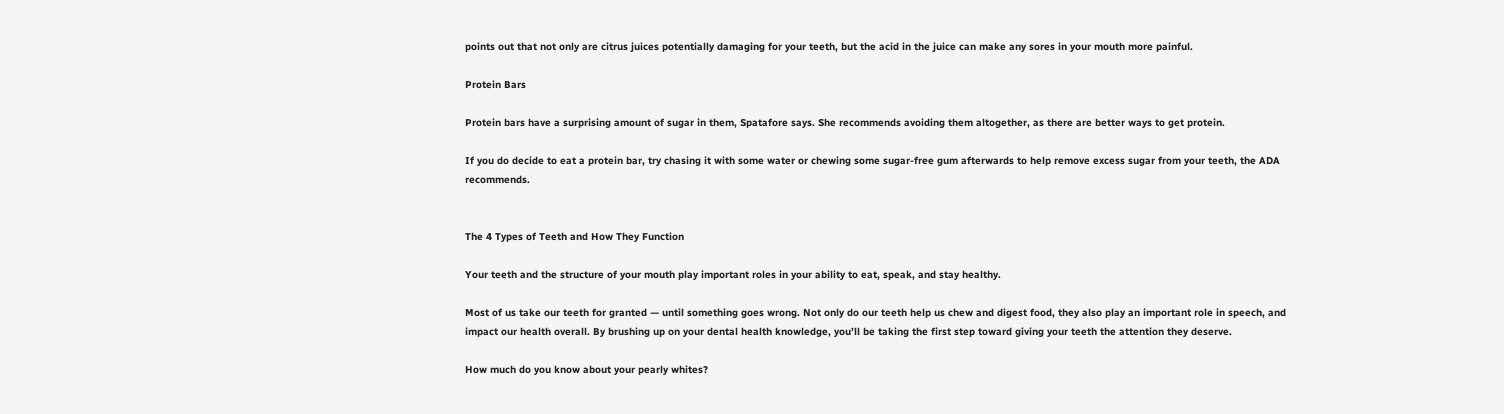points out that not only are citrus juices potentially damaging for your teeth, but the acid in the juice can make any sores in your mouth more painful.

Protein Bars

Protein bars have a surprising amount of sugar in them, Spatafore says. She recommends avoiding them altogether, as there are better ways to get protein.

If you do decide to eat a protein bar, try chasing it with some water or chewing some sugar-free gum afterwards to help remove excess sugar from your teeth, the ADA recommends.


The 4 Types of Teeth and How They Function

Your teeth and the structure of your mouth play important roles in your ability to eat, speak, and stay healthy.

Most of us take our teeth for granted — until something goes wrong. Not only do our teeth help us chew and digest food, they also play an important role in speech, and impact our health overall. By brushing up on your dental health knowledge, you’ll be taking the first step toward giving your teeth the attention they deserve.

How much do you know about your pearly whites?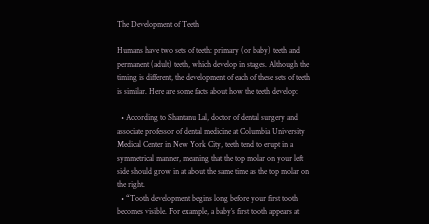The Development of Teeth

Humans have two sets of teeth: primary (or baby) teeth and permanent (adult) teeth, which develop in stages. Although the timing is different, the development of each of these sets of teeth is similar. Here are some facts about how the teeth develop:

  • According to Shantanu Lal, doctor of dental surgery and associate professor of dental medicine at Columbia University Medical Center in New York City, teeth tend to erupt in a symmetrical manner, meaning that the top molar on your left side should grow in at about the same time as the top molar on the right.
  • “Tooth development begins long before your first tooth becomes visible. For example, a baby’s first tooth appears at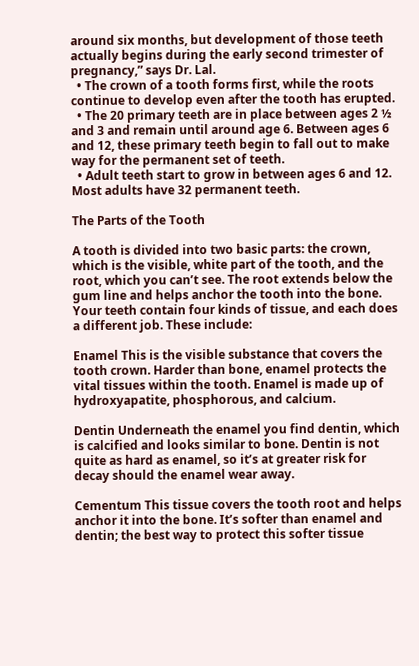around six months, but development of those teeth actually begins during the early second trimester of pregnancy,” says Dr. Lal.
  • The crown of a tooth forms first, while the roots continue to develop even after the tooth has erupted.
  • The 20 primary teeth are in place between ages 2 ½ and 3 and remain until around age 6. Between ages 6 and 12, these primary teeth begin to fall out to make way for the permanent set of teeth.
  • Adult teeth start to grow in between ages 6 and 12. Most adults have 32 permanent teeth.

The Parts of the Tooth

A tooth is divided into two basic parts: the crown, which is the visible, white part of the tooth, and the root, which you can’t see. The root extends below the gum line and helps anchor the tooth into the bone. Your teeth contain four kinds of tissue, and each does a different job. These include:

Enamel This is the visible substance that covers the tooth crown. Harder than bone, enamel protects the vital tissues within the tooth. Enamel is made up of hydroxyapatite, phosphorous, and calcium.

Dentin Underneath the enamel you find dentin, which is calcified and looks similar to bone. Dentin is not quite as hard as enamel, so it’s at greater risk for decay should the enamel wear away.

Cementum This tissue covers the tooth root and helps anchor it into the bone. It’s softer than enamel and dentin; the best way to protect this softer tissue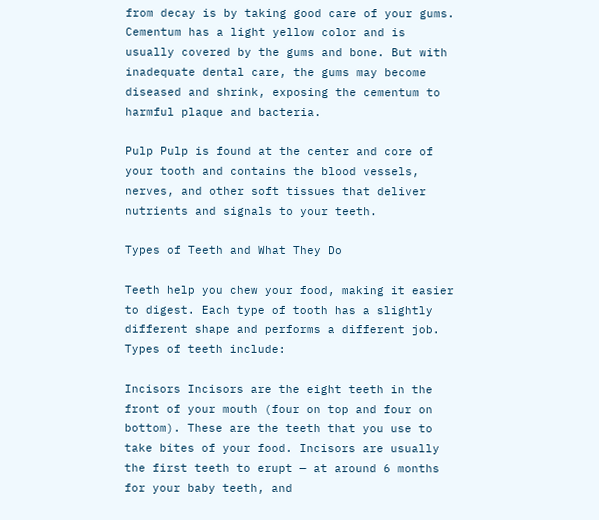from decay is by taking good care of your gums. Cementum has a light yellow color and is usually covered by the gums and bone. But with inadequate dental care, the gums may become diseased and shrink, exposing the cementum to harmful plaque and bacteria.

Pulp Pulp is found at the center and core of your tooth and contains the blood vessels, nerves, and other soft tissues that deliver nutrients and signals to your teeth.

Types of Teeth and What They Do

Teeth help you chew your food, making it easier to digest. Each type of tooth has a slightly different shape and performs a different job. Types of teeth include:

Incisors Incisors are the eight teeth in the front of your mouth (four on top and four on bottom). These are the teeth that you use to take bites of your food. Incisors are usually the first teeth to erupt — at around 6 months for your baby teeth, and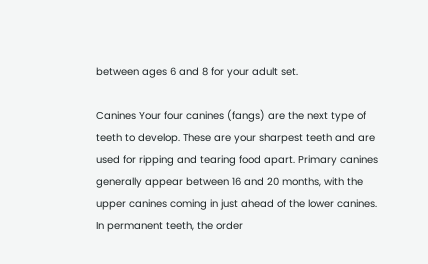between ages 6 and 8 for your adult set.

Canines Your four canines (fangs) are the next type of teeth to develop. These are your sharpest teeth and are used for ripping and tearing food apart. Primary canines generally appear between 16 and 20 months, with the upper canines coming in just ahead of the lower canines. In permanent teeth, the order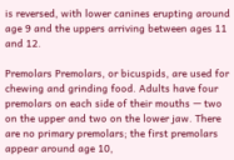is reversed, with lower canines erupting around age 9 and the uppers arriving between ages 11 and 12.

Premolars Premolars, or bicuspids, are used for chewing and grinding food. Adults have four premolars on each side of their mouths — two on the upper and two on the lower jaw. There are no primary premolars; the first premolars appear around age 10,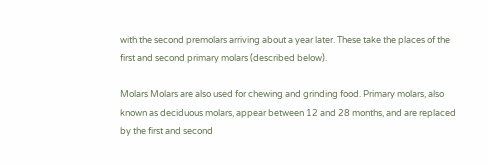with the second premolars arriving about a year later. These take the places of the first and second primary molars (described below).

Molars Molars are also used for chewing and grinding food. Primary molars, also known as deciduous molars, appear between 12 and 28 months, and are replaced by the first and second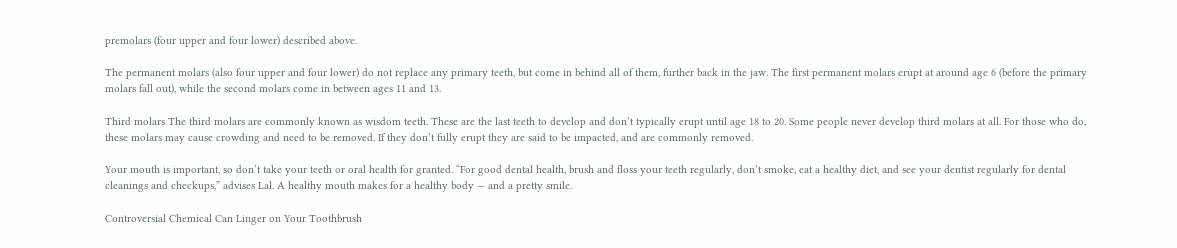premolars (four upper and four lower) described above.

The permanent molars (also four upper and four lower) do not replace any primary teeth, but come in behind all of them, further back in the jaw. The first permanent molars erupt at around age 6 (before the primary molars fall out), while the second molars come in between ages 11 and 13.

Third molars The third molars are commonly known as wisdom teeth. These are the last teeth to develop and don’t typically erupt until age 18 to 20. Some people never develop third molars at all. For those who do, these molars may cause crowding and need to be removed. If they don’t fully erupt they are said to be impacted, and are commonly removed.

Your mouth is important, so don’t take your teeth or oral health for granted. “For good dental health, brush and floss your teeth regularly, don’t smoke, eat a healthy diet, and see your dentist regularly for dental cleanings and checkups,” advises Lal. A healthy mouth makes for a healthy body — and a pretty smile.

Controversial Chemical Can Linger on Your Toothbrush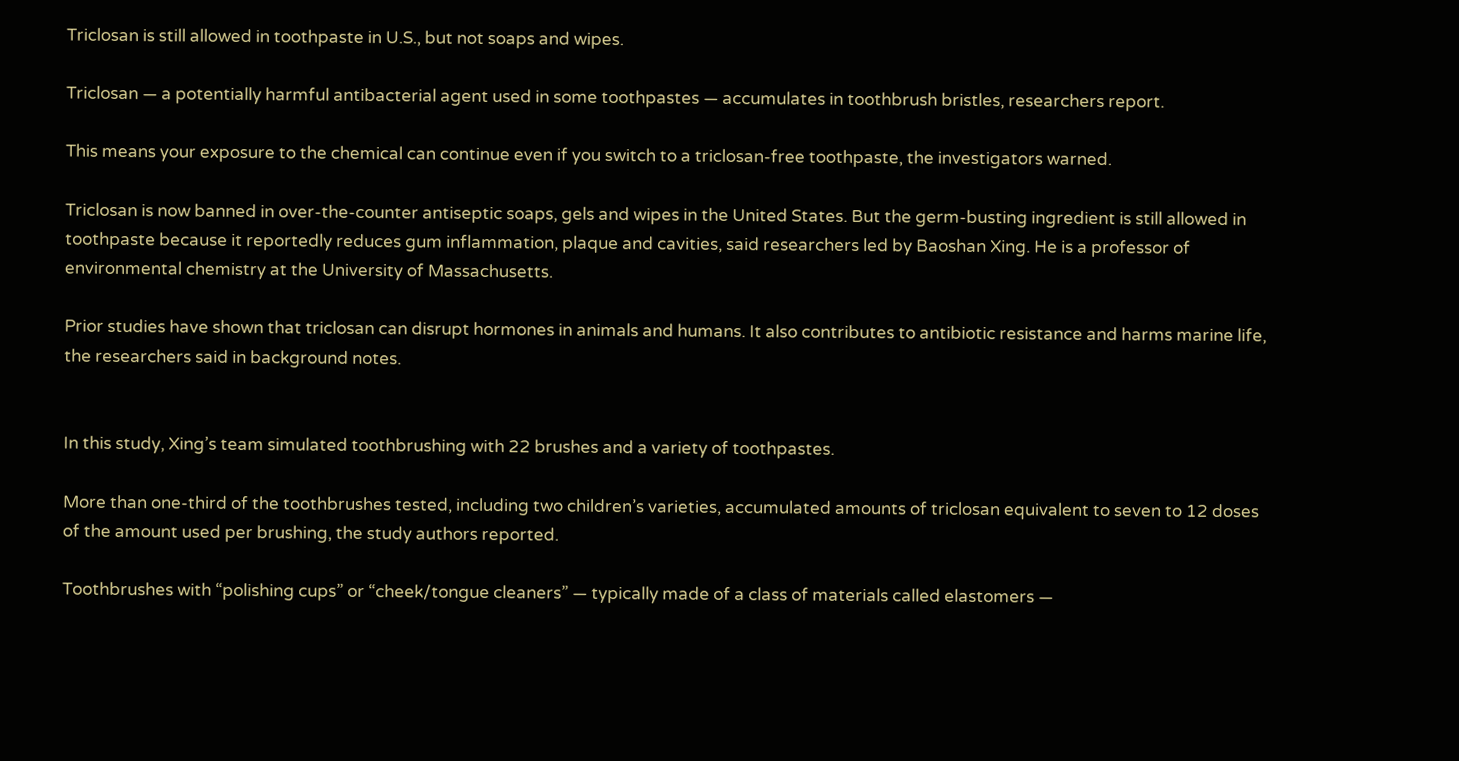Triclosan is still allowed in toothpaste in U.S., but not soaps and wipes.

Triclosan — a potentially harmful antibacterial agent used in some toothpastes — accumulates in toothbrush bristles, researchers report.

This means your exposure to the chemical can continue even if you switch to a triclosan-free toothpaste, the investigators warned.

Triclosan is now banned in over-the-counter antiseptic soaps, gels and wipes in the United States. But the germ-busting ingredient is still allowed in toothpaste because it reportedly reduces gum inflammation, plaque and cavities, said researchers led by Baoshan Xing. He is a professor of environmental chemistry at the University of Massachusetts.

Prior studies have shown that triclosan can disrupt hormones in animals and humans. It also contributes to antibiotic resistance and harms marine life, the researchers said in background notes.


In this study, Xing’s team simulated toothbrushing with 22 brushes and a variety of toothpastes.

More than one-third of the toothbrushes tested, including two children’s varieties, accumulated amounts of triclosan equivalent to seven to 12 doses of the amount used per brushing, the study authors reported.

Toothbrushes with “polishing cups” or “cheek/tongue cleaners” — typically made of a class of materials called elastomers —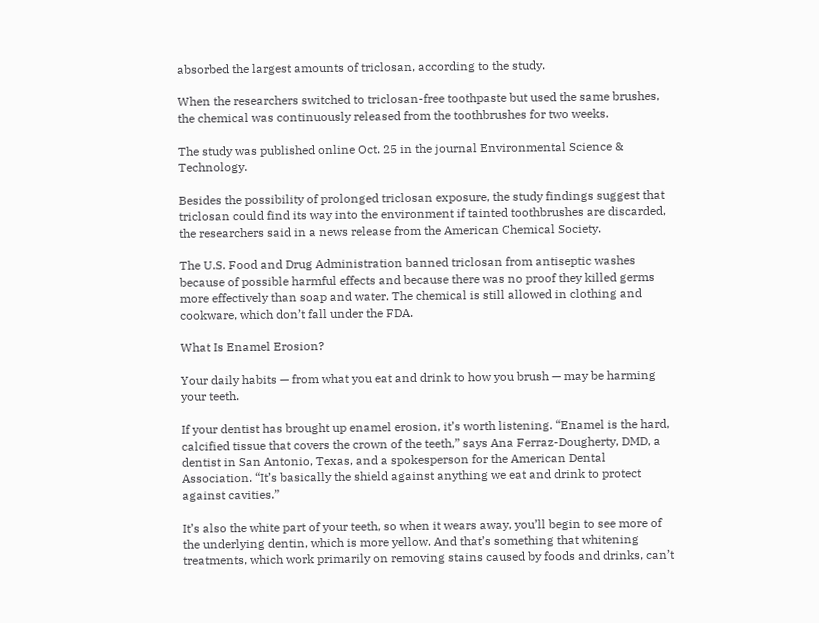absorbed the largest amounts of triclosan, according to the study.

When the researchers switched to triclosan-free toothpaste but used the same brushes, the chemical was continuously released from the toothbrushes for two weeks.

The study was published online Oct. 25 in the journal Environmental Science & Technology.

Besides the possibility of prolonged triclosan exposure, the study findings suggest that triclosan could find its way into the environment if tainted toothbrushes are discarded, the researchers said in a news release from the American Chemical Society.

The U.S. Food and Drug Administration banned triclosan from antiseptic washes because of possible harmful effects and because there was no proof they killed germs more effectively than soap and water. The chemical is still allowed in clothing and cookware, which don’t fall under the FDA.

What Is Enamel Erosion?

Your daily habits — from what you eat and drink to how you brush — may be harming your teeth.

If your dentist has brought up enamel erosion, it’s worth listening. “Enamel is the hard, calcified tissue that covers the crown of the teeth,” says Ana Ferraz-Dougherty, DMD, a dentist in San Antonio, Texas, and a spokesperson for the American Dental Association. “It’s basically the shield against anything we eat and drink to protect against cavities.”

It’s also the white part of your teeth, so when it wears away, you’ll begin to see more of the underlying dentin, which is more yellow. And that’s something that whitening treatments, which work primarily on removing stains caused by foods and drinks, can’t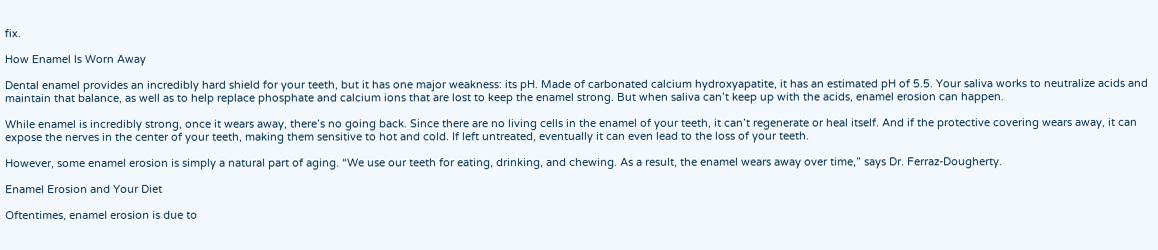fix.

How Enamel Is Worn Away

Dental enamel provides an incredibly hard shield for your teeth, but it has one major weakness: its pH. Made of carbonated calcium hydroxyapatite, it has an estimated pH of 5.5. Your saliva works to neutralize acids and maintain that balance, as well as to help replace phosphate and calcium ions that are lost to keep the enamel strong. But when saliva can’t keep up with the acids, enamel erosion can happen.

While enamel is incredibly strong, once it wears away, there’s no going back. Since there are no living cells in the enamel of your teeth, it can’t regenerate or heal itself. And if the protective covering wears away, it can expose the nerves in the center of your teeth, making them sensitive to hot and cold. If left untreated, eventually it can even lead to the loss of your teeth.

However, some enamel erosion is simply a natural part of aging. “We use our teeth for eating, drinking, and chewing. As a result, the enamel wears away over time,” says Dr. Ferraz-Dougherty.

Enamel Erosion and Your Diet

Oftentimes, enamel erosion is due to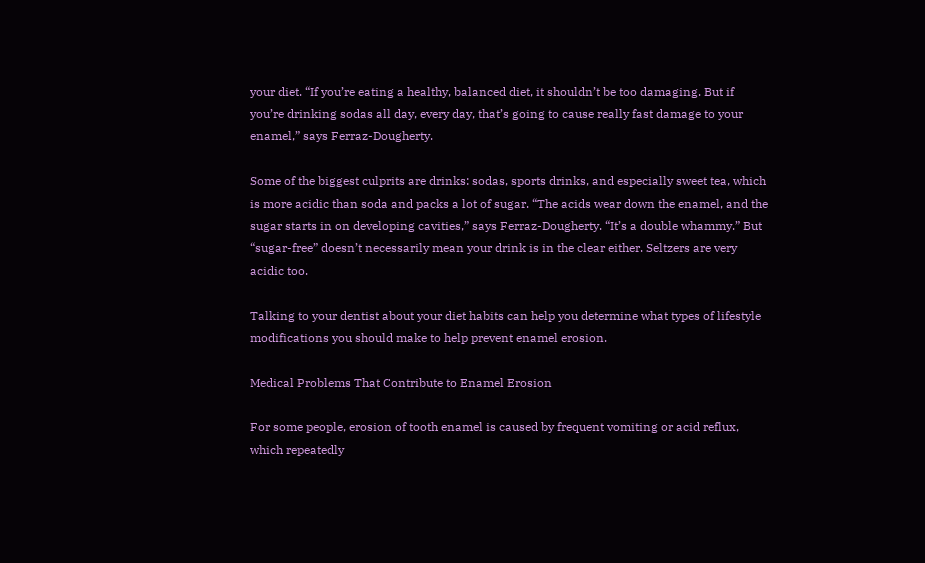your diet. “If you’re eating a healthy, balanced diet, it shouldn’t be too damaging. But if you’re drinking sodas all day, every day, that’s going to cause really fast damage to your enamel,” says Ferraz-Dougherty.

Some of the biggest culprits are drinks: sodas, sports drinks, and especially sweet tea, which is more acidic than soda and packs a lot of sugar. “The acids wear down the enamel, and the sugar starts in on developing cavities,” says Ferraz-Dougherty. “It’s a double whammy.” But “sugar-free” doesn’t necessarily mean your drink is in the clear either. Seltzers are very acidic too.

Talking to your dentist about your diet habits can help you determine what types of lifestyle modifications you should make to help prevent enamel erosion.

Medical Problems That Contribute to Enamel Erosion

For some people, erosion of tooth enamel is caused by frequent vomiting or acid reflux, which repeatedly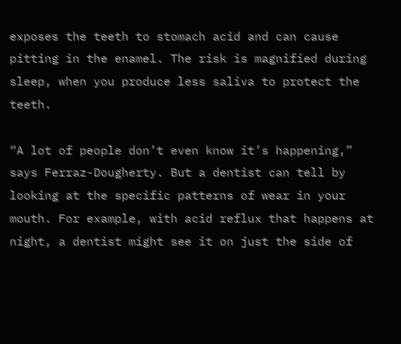exposes the teeth to stomach acid and can cause pitting in the enamel. The risk is magnified during sleep, when you produce less saliva to protect the teeth.

“A lot of people don’t even know it’s happening,” says Ferraz-Dougherty. But a dentist can tell by looking at the specific patterns of wear in your mouth. For example, with acid reflux that happens at night, a dentist might see it on just the side of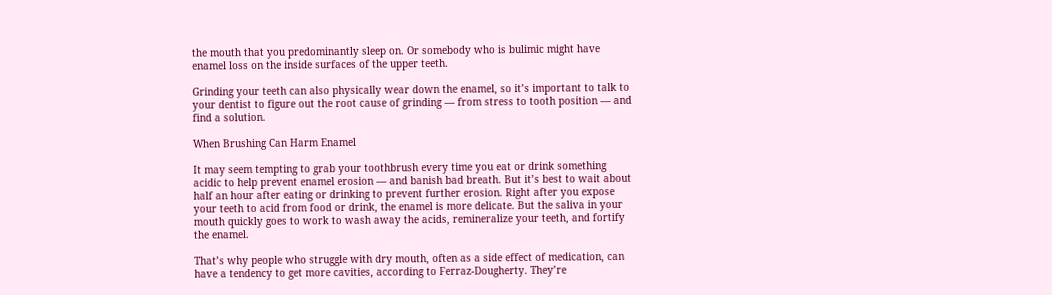the mouth that you predominantly sleep on. Or somebody who is bulimic might have enamel loss on the inside surfaces of the upper teeth.

Grinding your teeth can also physically wear down the enamel, so it’s important to talk to your dentist to figure out the root cause of grinding — from stress to tooth position — and find a solution.

When Brushing Can Harm Enamel

It may seem tempting to grab your toothbrush every time you eat or drink something acidic to help prevent enamel erosion — and banish bad breath. But it’s best to wait about half an hour after eating or drinking to prevent further erosion. Right after you expose your teeth to acid from food or drink, the enamel is more delicate. But the saliva in your mouth quickly goes to work to wash away the acids, remineralize your teeth, and fortify the enamel.

That’s why people who struggle with dry mouth, often as a side effect of medication, can have a tendency to get more cavities, according to Ferraz-Dougherty. They’re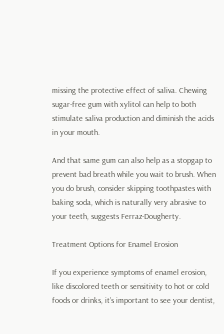missing the protective effect of saliva. Chewing sugar-free gum with xylitol can help to both stimulate saliva production and diminish the acids in your mouth.

And that same gum can also help as a stopgap to prevent bad breath while you wait to brush. When you do brush, consider skipping toothpastes with baking soda, which is naturally very abrasive to your teeth, suggests Ferraz-Dougherty.

Treatment Options for Enamel Erosion

If you experience symptoms of enamel erosion, like discolored teeth or sensitivity to hot or cold foods or drinks, it’s important to see your dentist,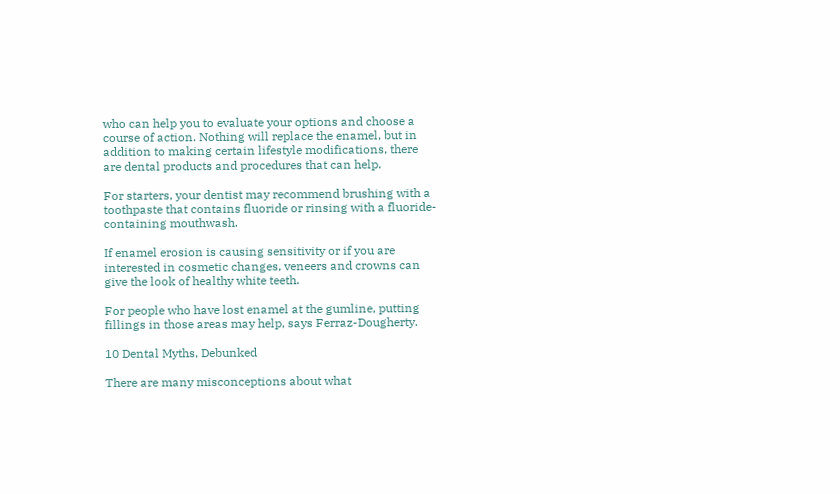who can help you to evaluate your options and choose a course of action. Nothing will replace the enamel, but in addition to making certain lifestyle modifications, there are dental products and procedures that can help.

For starters, your dentist may recommend brushing with a toothpaste that contains fluoride or rinsing with a fluoride-containing mouthwash.

If enamel erosion is causing sensitivity or if you are interested in cosmetic changes, veneers and crowns can give the look of healthy white teeth.

For people who have lost enamel at the gumline, putting fillings in those areas may help, says Ferraz-Dougherty.

10 Dental Myths, Debunked

There are many misconceptions about what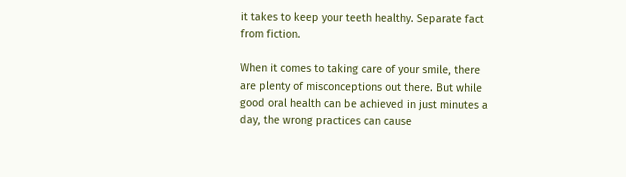it takes to keep your teeth healthy. Separate fact from fiction.

When it comes to taking care of your smile, there are plenty of misconceptions out there. But while good oral health can be achieved in just minutes a day, the wrong practices can cause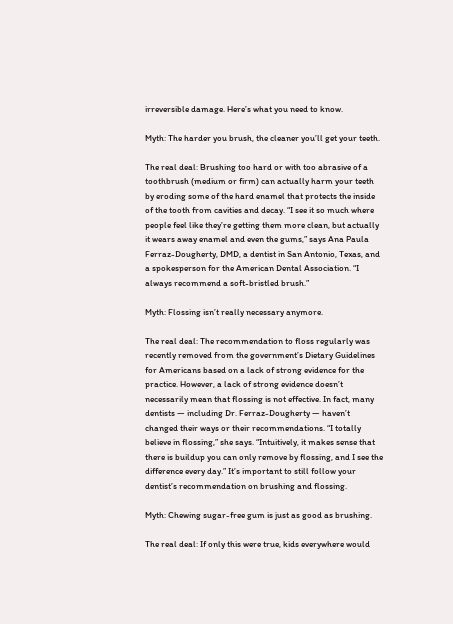irreversible damage. Here’s what you need to know.

Myth: The harder you brush, the cleaner you’ll get your teeth.

The real deal: Brushing too hard or with too abrasive of a toothbrush (medium or firm) can actually harm your teeth by eroding some of the hard enamel that protects the inside of the tooth from cavities and decay. “I see it so much where people feel like they’re getting them more clean, but actually it wears away enamel and even the gums,” says Ana Paula Ferraz-Dougherty, DMD, a dentist in San Antonio, Texas, and a spokesperson for the American Dental Association. “I always recommend a soft-bristled brush.”

Myth: Flossing isn’t really necessary anymore.

The real deal: The recommendation to floss regularly was recently removed from the government’s Dietary Guidelines for Americans based on a lack of strong evidence for the practice. However, a lack of strong evidence doesn’t necessarily mean that flossing is not effective. In fact, many dentists — including Dr. Ferraz-Dougherty — haven’t changed their ways or their recommendations. “I totally believe in flossing,” she says. “Intuitively, it makes sense that there is buildup you can only remove by flossing, and I see the difference every day.” It’s important to still follow your dentist’s recommendation on brushing and flossing.

Myth: Chewing sugar-free gum is just as good as brushing.

The real deal: If only this were true, kids everywhere would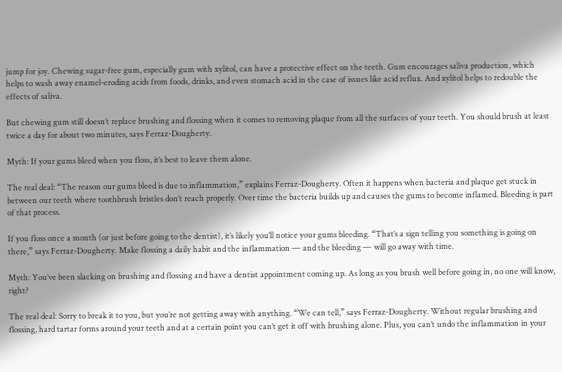jump for joy. Chewing sugar-free gum, especially gum with xylitol, can have a protective effect on the teeth. Gum encourages saliva production, which helps to wash away enamel-eroding acids from foods, drinks, and even stomach acid in the case of issues like acid reflux. And xylitol helps to redouble the effects of saliva.

But chewing gum still doesn’t replace brushing and flossing when it comes to removing plaque from all the surfaces of your teeth. You should brush at least twice a day for about two minutes, says Ferraz-Dougherty.

Myth: If your gums bleed when you floss, it’s best to leave them alone.

The real deal: “The reason our gums bleed is due to inflammation,” explains Ferraz-Dougherty. Often it happens when bacteria and plaque get stuck in between our teeth where toothbrush bristles don’t reach properly. Over time the bacteria builds up and causes the gums to become inflamed. Bleeding is part of that process.

If you floss once a month (or just before going to the dentist), it’s likely you’ll notice your gums bleeding. “That’s a sign telling you something is going on there,” says Ferraz-Dougherty. Make flossing a daily habit and the inflammation — and the bleeding — will go away with time.

Myth: You’ve been slacking on brushing and flossing and have a dentist appointment coming up. As long as you brush well before going in, no one will know, right?

The real deal: Sorry to break it to you, but you’re not getting away with anything. “We can tell,” says Ferraz-Dougherty. Without regular brushing and flossing, hard tartar forms around your teeth and at a certain point you can’t get it off with brushing alone. Plus, you can’t undo the inflammation in your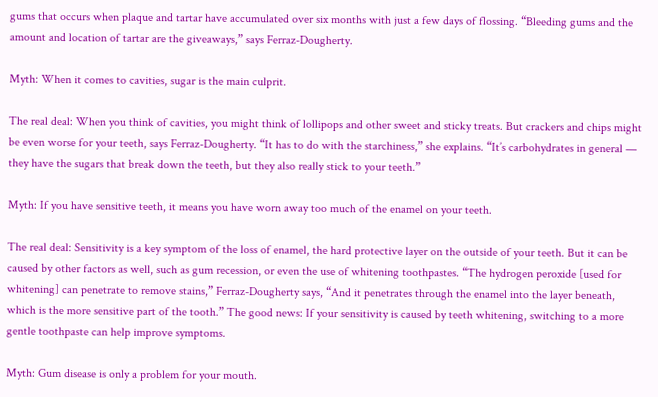gums that occurs when plaque and tartar have accumulated over six months with just a few days of flossing. “Bleeding gums and the amount and location of tartar are the giveaways,” says Ferraz-Dougherty.

Myth: When it comes to cavities, sugar is the main culprit.

The real deal: When you think of cavities, you might think of lollipops and other sweet and sticky treats. But crackers and chips might be even worse for your teeth, says Ferraz-Dougherty. “It has to do with the starchiness,” she explains. “It’s carbohydrates in general — they have the sugars that break down the teeth, but they also really stick to your teeth.”

Myth: If you have sensitive teeth, it means you have worn away too much of the enamel on your teeth.

The real deal: Sensitivity is a key symptom of the loss of enamel, the hard protective layer on the outside of your teeth. But it can be caused by other factors as well, such as gum recession, or even the use of whitening toothpastes. “The hydrogen peroxide [used for whitening] can penetrate to remove stains,” Ferraz-Dougherty says, “And it penetrates through the enamel into the layer beneath, which is the more sensitive part of the tooth.” The good news: If your sensitivity is caused by teeth whitening, switching to a more gentle toothpaste can help improve symptoms.

Myth: Gum disease is only a problem for your mouth.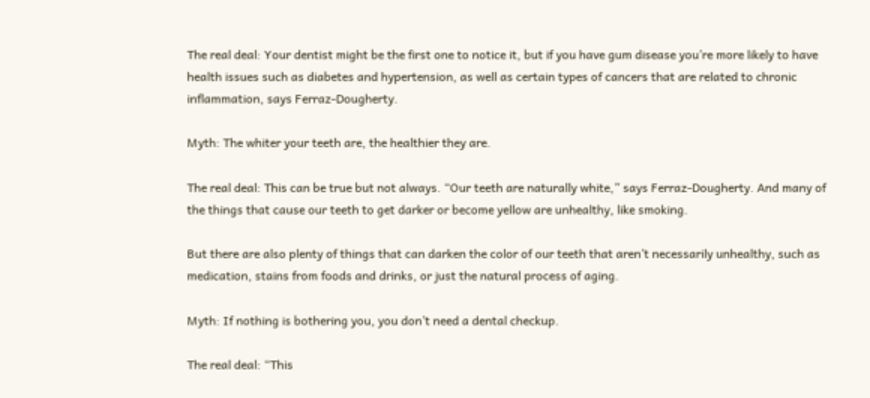The real deal: Your dentist might be the first one to notice it, but if you have gum disease you’re more likely to have health issues such as diabetes and hypertension, as well as certain types of cancers that are related to chronic inflammation, says Ferraz-Dougherty.

Myth: The whiter your teeth are, the healthier they are.

The real deal: This can be true but not always. “Our teeth are naturally white,” says Ferraz-Dougherty. And many of the things that cause our teeth to get darker or become yellow are unhealthy, like smoking.

But there are also plenty of things that can darken the color of our teeth that aren’t necessarily unhealthy, such as medication, stains from foods and drinks, or just the natural process of aging.

Myth: If nothing is bothering you, you don’t need a dental checkup.

The real deal: “This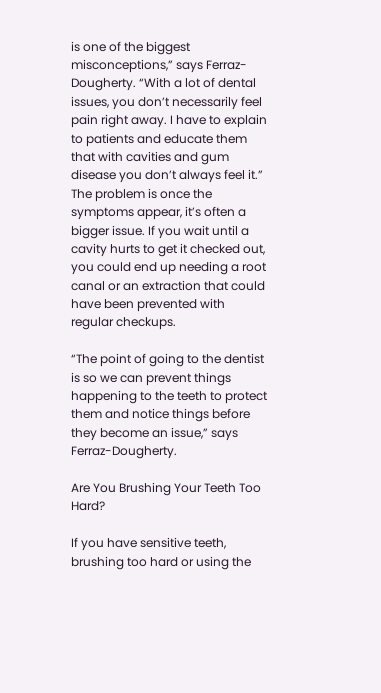is one of the biggest misconceptions,” says Ferraz-Dougherty. “With a lot of dental issues, you don’t necessarily feel pain right away. I have to explain to patients and educate them that with cavities and gum disease you don’t always feel it.” The problem is once the symptoms appear, it’s often a bigger issue. If you wait until a cavity hurts to get it checked out, you could end up needing a root canal or an extraction that could have been prevented with regular checkups.

“The point of going to the dentist is so we can prevent things happening to the teeth to protect them and notice things before they become an issue,” says Ferraz-Dougherty.

Are You Brushing Your Teeth Too Hard?

If you have sensitive teeth, brushing too hard or using the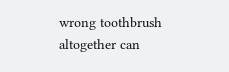wrong toothbrush altogether can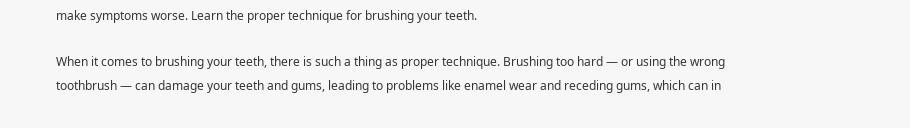make symptoms worse. Learn the proper technique for brushing your teeth.

When it comes to brushing your teeth, there is such a thing as proper technique. Brushing too hard — or using the wrong toothbrush — can damage your teeth and gums, leading to problems like enamel wear and receding gums, which can in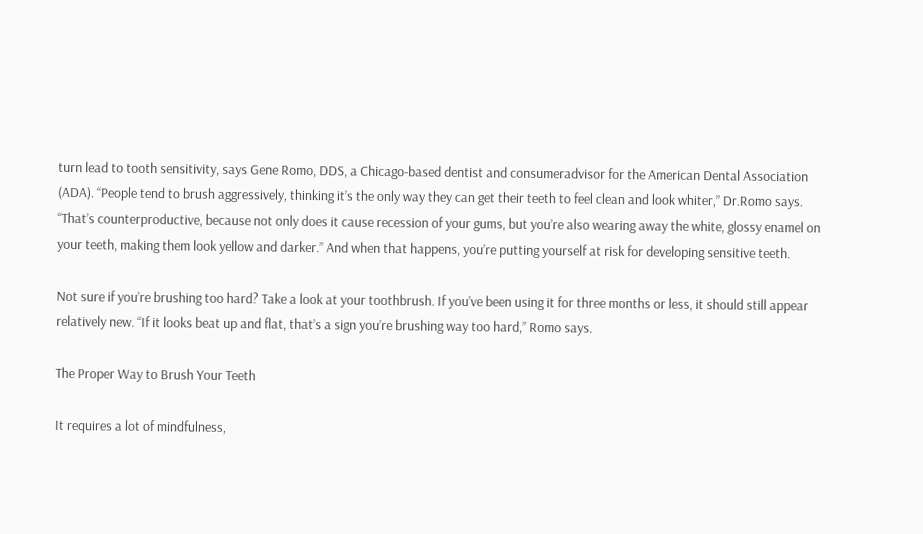turn lead to tooth sensitivity, says Gene Romo, DDS, a Chicago-based dentist and consumeradvisor for the American Dental Association (ADA). “People tend to brush aggressively, thinking it’s the only way they can get their teeth to feel clean and look whiter,” Dr.Romo says. “That’s counterproductive, because not only does it cause recession of your gums, but you’re also wearing away the white, glossy enamel on your teeth, making them look yellow and darker.” And when that happens, you’re putting yourself at risk for developing sensitive teeth.

Not sure if you’re brushing too hard? Take a look at your toothbrush. If you’ve been using it for three months or less, it should still appear relatively new. “If it looks beat up and flat, that’s a sign you’re brushing way too hard,” Romo says.

The Proper Way to Brush Your Teeth

It requires a lot of mindfulness,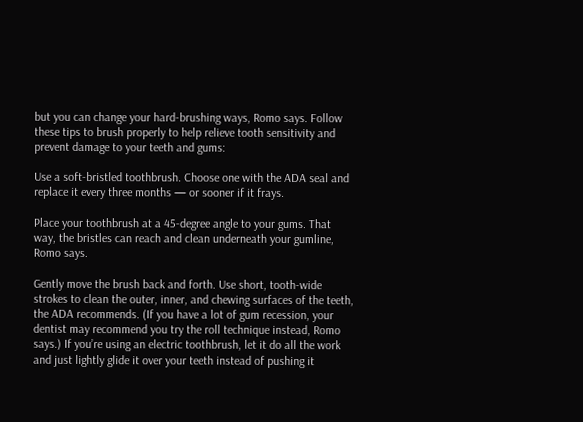but you can change your hard-brushing ways, Romo says. Follow these tips to brush properly to help relieve tooth sensitivity and prevent damage to your teeth and gums:

Use a soft-bristled toothbrush. Choose one with the ADA seal and replace it every three months — or sooner if it frays.

Place your toothbrush at a 45-degree angle to your gums. That way, the bristles can reach and clean underneath your gumline, Romo says.

Gently move the brush back and forth. Use short, tooth-wide strokes to clean the outer, inner, and chewing surfaces of the teeth, the ADA recommends. (If you have a lot of gum recession, your dentist may recommend you try the roll technique instead, Romo says.) If you’re using an electric toothbrush, let it do all the work and just lightly glide it over your teeth instead of pushing it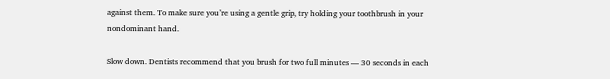against them. To make sure you’re using a gentle grip, try holding your toothbrush in your nondominant hand.

Slow down. Dentists recommend that you brush for two full minutes — 30 seconds in each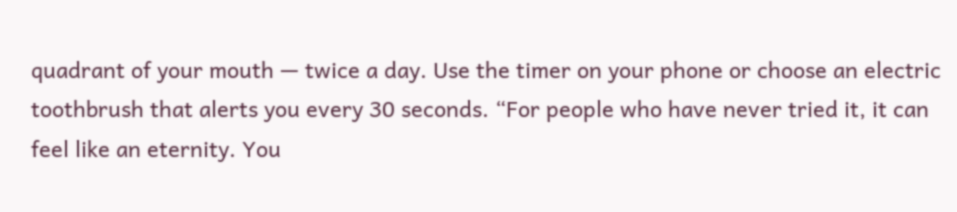quadrant of your mouth — twice a day. Use the timer on your phone or choose an electric toothbrush that alerts you every 30 seconds. “For people who have never tried it, it can feel like an eternity. You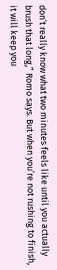don’t really know what two minutes feels like until you actually brush that long,” Romo says. But when you’re not rushing to finish, it will keep you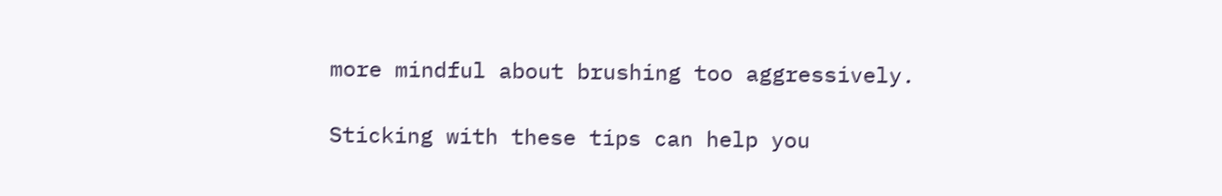more mindful about brushing too aggressively.

Sticking with these tips can help you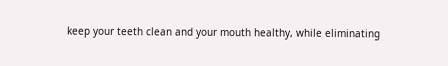keep your teeth clean and your mouth healthy, while eliminating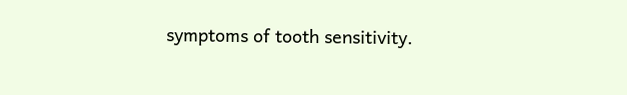symptoms of tooth sensitivity.